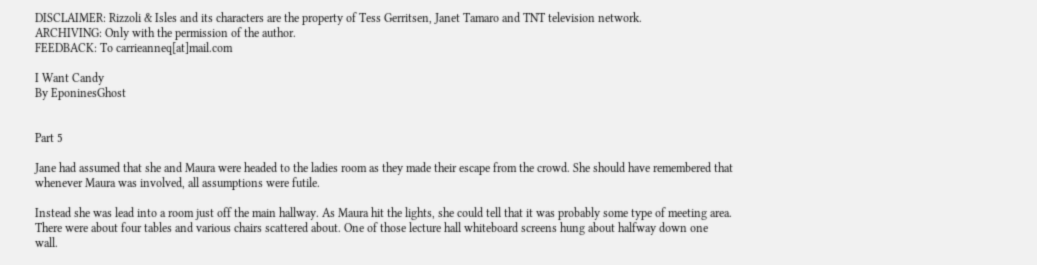DISCLAIMER: Rizzoli & Isles and its characters are the property of Tess Gerritsen, Janet Tamaro and TNT television network.
ARCHIVING: Only with the permission of the author.
FEEDBACK: To carrieanneq[at]mail.com

I Want Candy
By EponinesGhost


Part 5

Jane had assumed that she and Maura were headed to the ladies room as they made their escape from the crowd. She should have remembered that whenever Maura was involved, all assumptions were futile.

Instead she was lead into a room just off the main hallway. As Maura hit the lights, she could tell that it was probably some type of meeting area. There were about four tables and various chairs scattered about. One of those lecture hall whiteboard screens hung about halfway down one wall.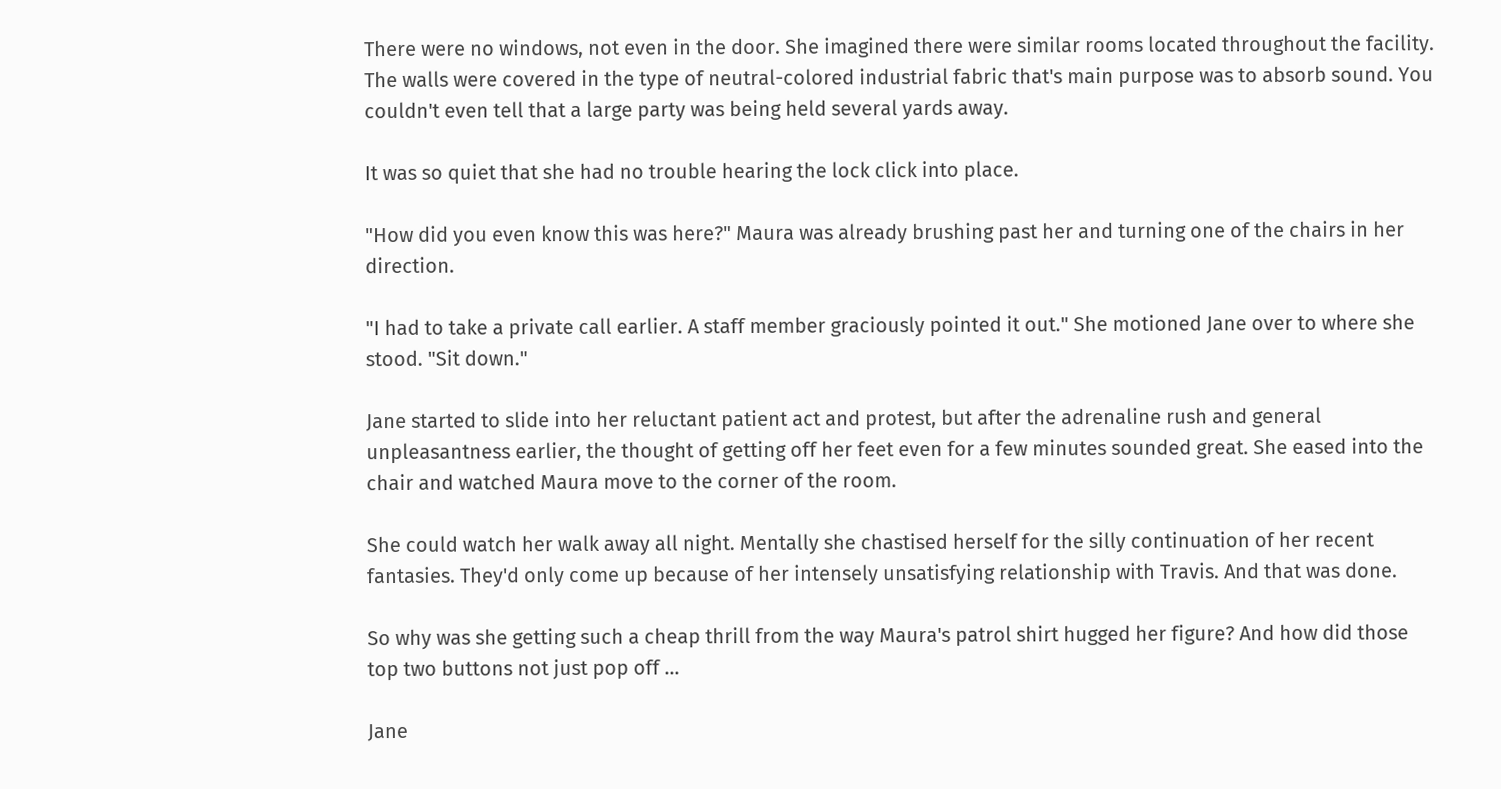There were no windows, not even in the door. She imagined there were similar rooms located throughout the facility. The walls were covered in the type of neutral-colored industrial fabric that's main purpose was to absorb sound. You couldn't even tell that a large party was being held several yards away.

It was so quiet that she had no trouble hearing the lock click into place.

"How did you even know this was here?" Maura was already brushing past her and turning one of the chairs in her direction.

"I had to take a private call earlier. A staff member graciously pointed it out." She motioned Jane over to where she stood. "Sit down."

Jane started to slide into her reluctant patient act and protest, but after the adrenaline rush and general unpleasantness earlier, the thought of getting off her feet even for a few minutes sounded great. She eased into the chair and watched Maura move to the corner of the room.

She could watch her walk away all night. Mentally she chastised herself for the silly continuation of her recent fantasies. They'd only come up because of her intensely unsatisfying relationship with Travis. And that was done.

So why was she getting such a cheap thrill from the way Maura's patrol shirt hugged her figure? And how did those top two buttons not just pop off …

Jane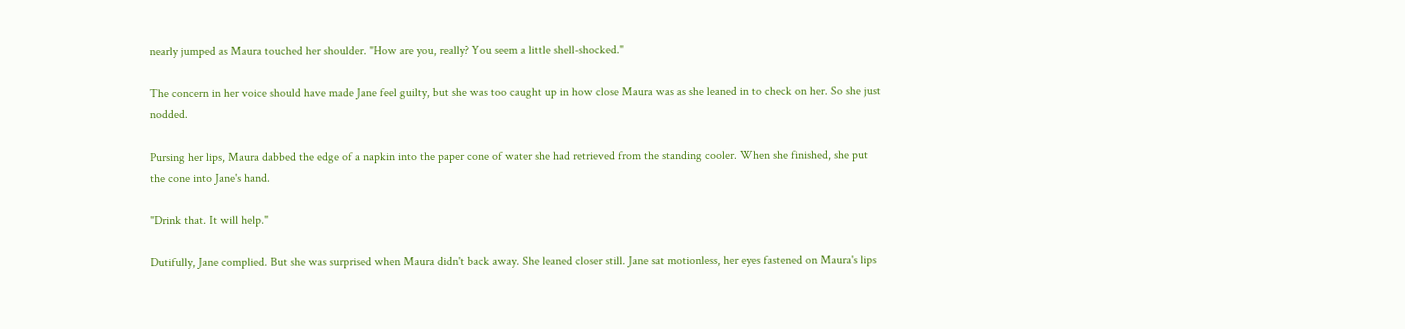nearly jumped as Maura touched her shoulder. "How are you, really? You seem a little shell-shocked."

The concern in her voice should have made Jane feel guilty, but she was too caught up in how close Maura was as she leaned in to check on her. So she just nodded.

Pursing her lips, Maura dabbed the edge of a napkin into the paper cone of water she had retrieved from the standing cooler. When she finished, she put the cone into Jane's hand.

"Drink that. It will help."

Dutifully, Jane complied. But she was surprised when Maura didn't back away. She leaned closer still. Jane sat motionless, her eyes fastened on Maura's lips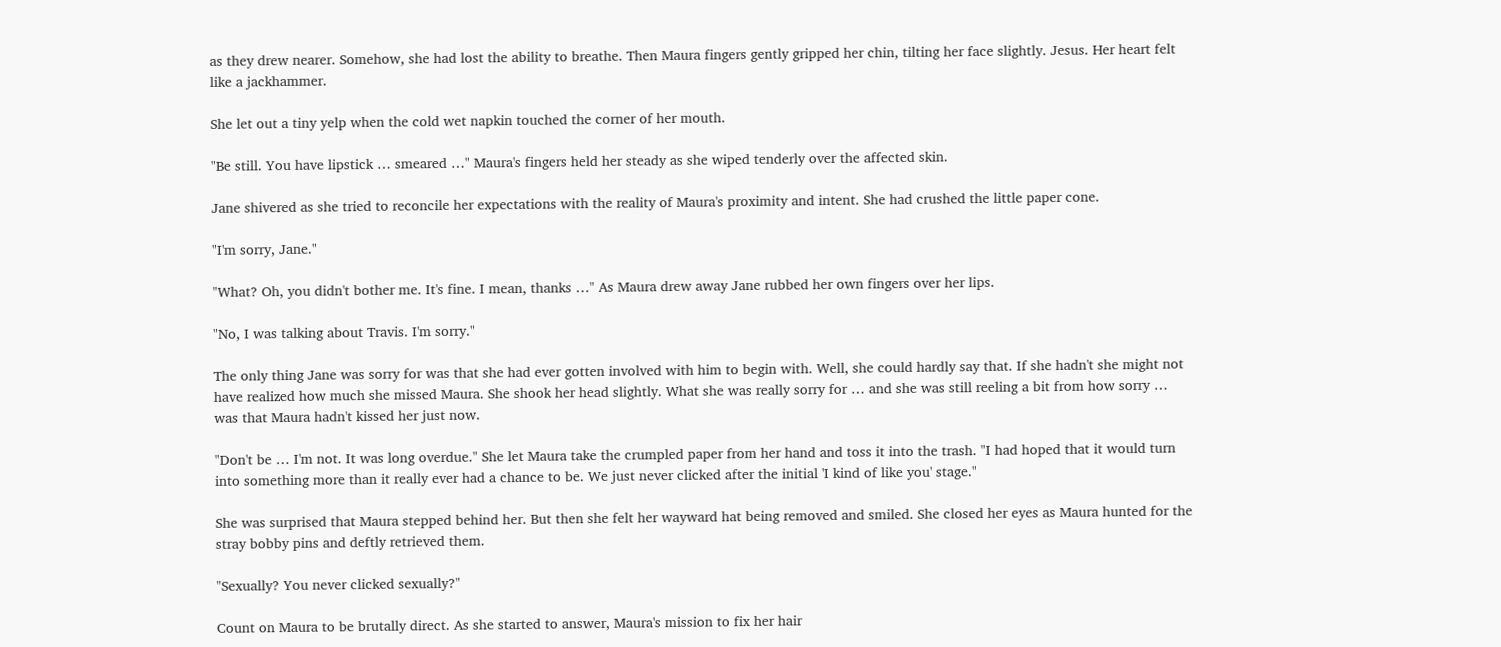as they drew nearer. Somehow, she had lost the ability to breathe. Then Maura fingers gently gripped her chin, tilting her face slightly. Jesus. Her heart felt like a jackhammer.

She let out a tiny yelp when the cold wet napkin touched the corner of her mouth.

"Be still. You have lipstick … smeared …" Maura's fingers held her steady as she wiped tenderly over the affected skin.

Jane shivered as she tried to reconcile her expectations with the reality of Maura's proximity and intent. She had crushed the little paper cone.

"I'm sorry, Jane."

"What? Oh, you didn't bother me. It's fine. I mean, thanks …" As Maura drew away Jane rubbed her own fingers over her lips.

"No, I was talking about Travis. I'm sorry."

The only thing Jane was sorry for was that she had ever gotten involved with him to begin with. Well, she could hardly say that. If she hadn't she might not have realized how much she missed Maura. She shook her head slightly. What she was really sorry for … and she was still reeling a bit from how sorry … was that Maura hadn't kissed her just now.

"Don't be … I'm not. It was long overdue." She let Maura take the crumpled paper from her hand and toss it into the trash. "I had hoped that it would turn into something more than it really ever had a chance to be. We just never clicked after the initial 'I kind of like you' stage."

She was surprised that Maura stepped behind her. But then she felt her wayward hat being removed and smiled. She closed her eyes as Maura hunted for the stray bobby pins and deftly retrieved them.

"Sexually? You never clicked sexually?"

Count on Maura to be brutally direct. As she started to answer, Maura's mission to fix her hair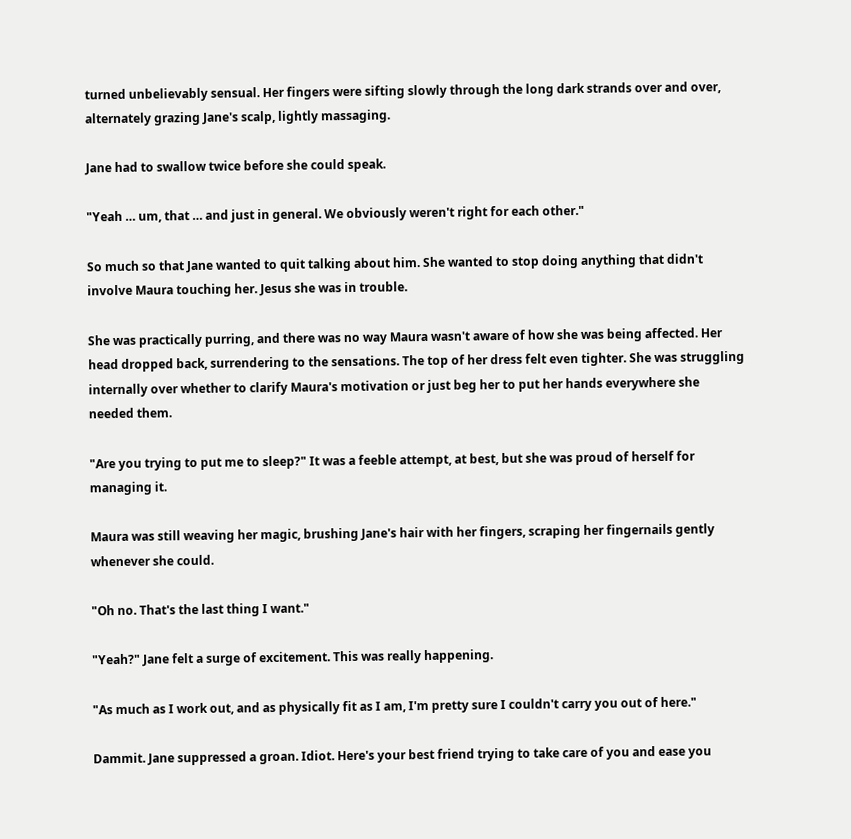turned unbelievably sensual. Her fingers were sifting slowly through the long dark strands over and over, alternately grazing Jane's scalp, lightly massaging.

Jane had to swallow twice before she could speak.

"Yeah … um, that … and just in general. We obviously weren't right for each other."

So much so that Jane wanted to quit talking about him. She wanted to stop doing anything that didn't involve Maura touching her. Jesus she was in trouble.

She was practically purring, and there was no way Maura wasn't aware of how she was being affected. Her head dropped back, surrendering to the sensations. The top of her dress felt even tighter. She was struggling internally over whether to clarify Maura's motivation or just beg her to put her hands everywhere she needed them.

"Are you trying to put me to sleep?" It was a feeble attempt, at best, but she was proud of herself for managing it.

Maura was still weaving her magic, brushing Jane's hair with her fingers, scraping her fingernails gently whenever she could.

"Oh no. That's the last thing I want."

"Yeah?" Jane felt a surge of excitement. This was really happening.

"As much as I work out, and as physically fit as I am, I'm pretty sure I couldn't carry you out of here."

Dammit. Jane suppressed a groan. Idiot. Here's your best friend trying to take care of you and ease you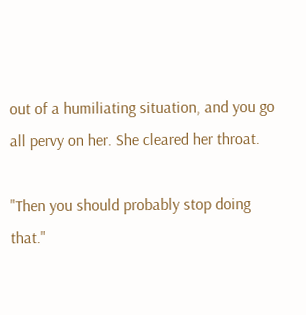out of a humiliating situation, and you go all pervy on her. She cleared her throat.

"Then you should probably stop doing that."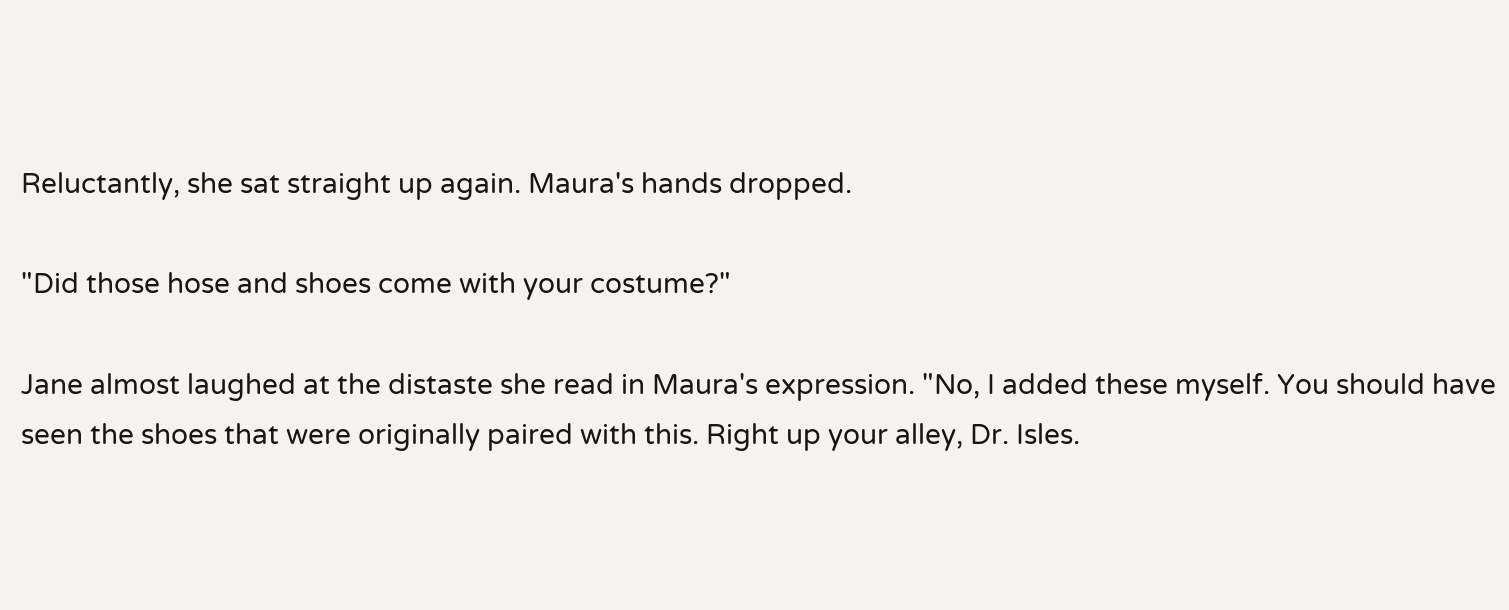Reluctantly, she sat straight up again. Maura's hands dropped.

"Did those hose and shoes come with your costume?"

Jane almost laughed at the distaste she read in Maura's expression. "No, I added these myself. You should have seen the shoes that were originally paired with this. Right up your alley, Dr. Isles.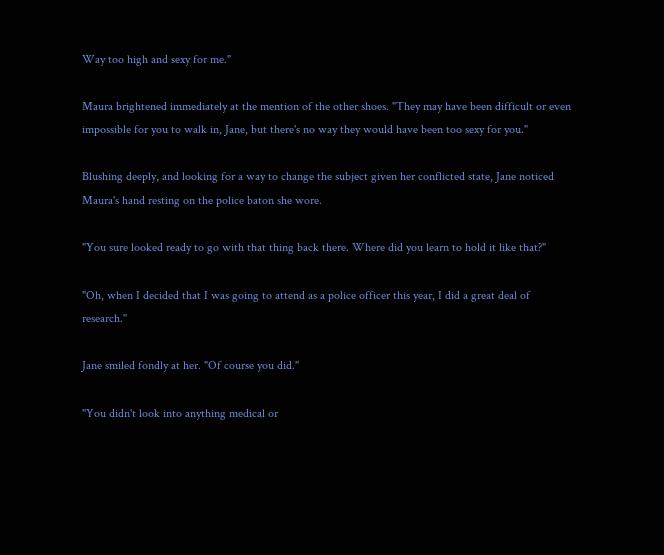Way too high and sexy for me."

Maura brightened immediately at the mention of the other shoes. "They may have been difficult or even impossible for you to walk in, Jane, but there's no way they would have been too sexy for you."

Blushing deeply, and looking for a way to change the subject given her conflicted state, Jane noticed Maura's hand resting on the police baton she wore.

"You sure looked ready to go with that thing back there. Where did you learn to hold it like that?"

"Oh, when I decided that I was going to attend as a police officer this year, I did a great deal of research."

Jane smiled fondly at her. "Of course you did."

"You didn't look into anything medical or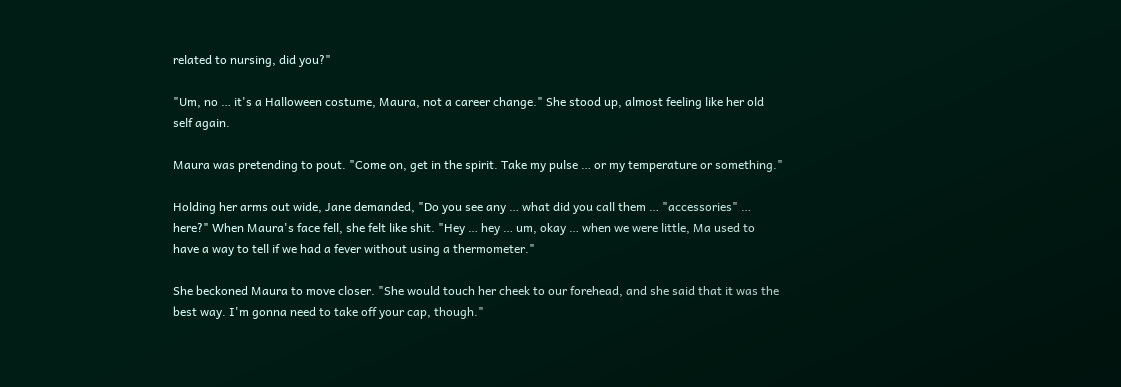related to nursing, did you?"

"Um, no … it's a Halloween costume, Maura, not a career change." She stood up, almost feeling like her old self again.

Maura was pretending to pout. "Come on, get in the spirit. Take my pulse … or my temperature or something."

Holding her arms out wide, Jane demanded, "Do you see any … what did you call them … "accessories" … here?" When Maura's face fell, she felt like shit. "Hey … hey … um, okay … when we were little, Ma used to have a way to tell if we had a fever without using a thermometer."

She beckoned Maura to move closer. "She would touch her cheek to our forehead, and she said that it was the best way. I'm gonna need to take off your cap, though."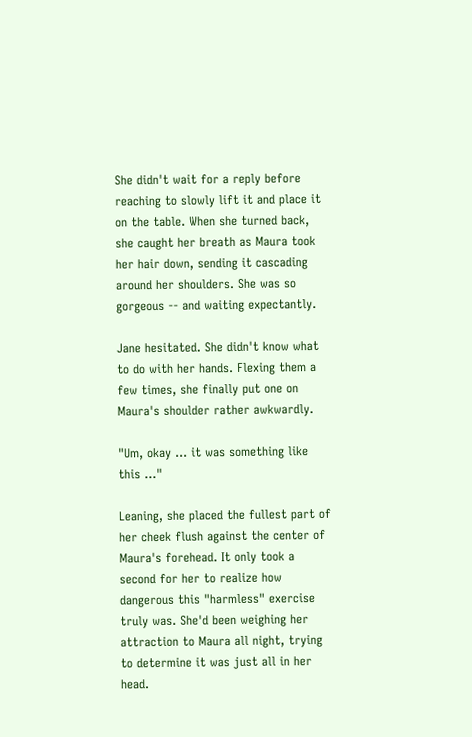She didn't wait for a reply before reaching to slowly lift it and place it on the table. When she turned back, she caught her breath as Maura took her hair down, sending it cascading around her shoulders. She was so gorgeous -- and waiting expectantly.

Jane hesitated. She didn't know what to do with her hands. Flexing them a few times, she finally put one on Maura's shoulder rather awkwardly.

"Um, okay … it was something like this …"

Leaning, she placed the fullest part of her cheek flush against the center of Maura's forehead. It only took a second for her to realize how dangerous this "harmless" exercise truly was. She'd been weighing her attraction to Maura all night, trying to determine it was just all in her head.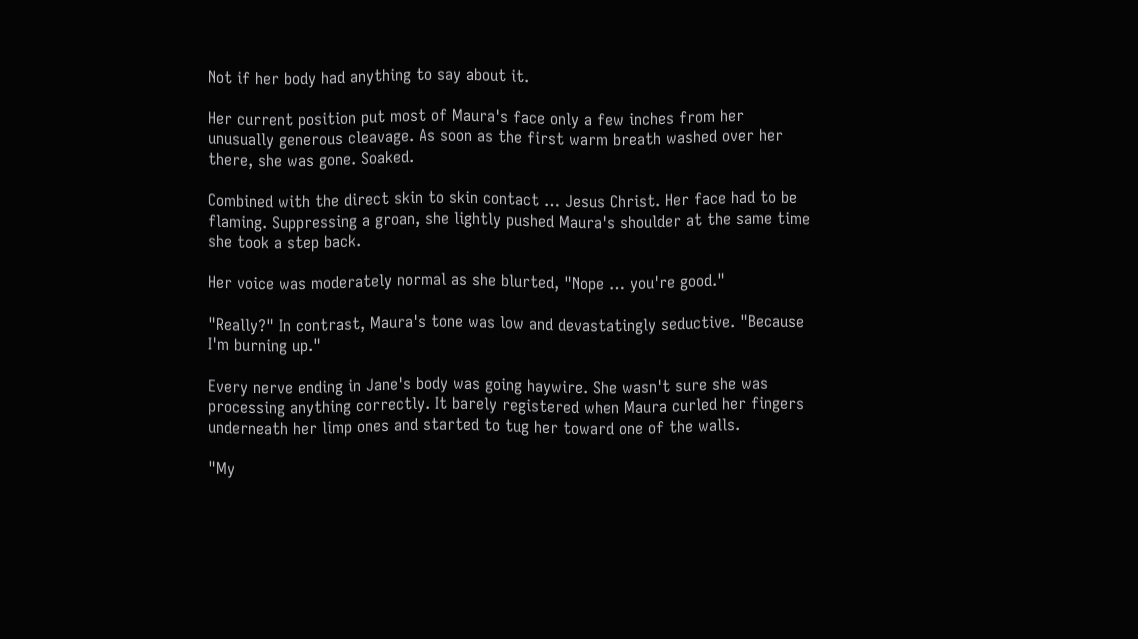Not if her body had anything to say about it.

Her current position put most of Maura's face only a few inches from her unusually generous cleavage. As soon as the first warm breath washed over her there, she was gone. Soaked.

Combined with the direct skin to skin contact … Jesus Christ. Her face had to be flaming. Suppressing a groan, she lightly pushed Maura's shoulder at the same time she took a step back.

Her voice was moderately normal as she blurted, "Nope … you're good."

"Really?" In contrast, Maura's tone was low and devastatingly seductive. "Because I'm burning up."

Every nerve ending in Jane's body was going haywire. She wasn't sure she was processing anything correctly. It barely registered when Maura curled her fingers underneath her limp ones and started to tug her toward one of the walls.

"My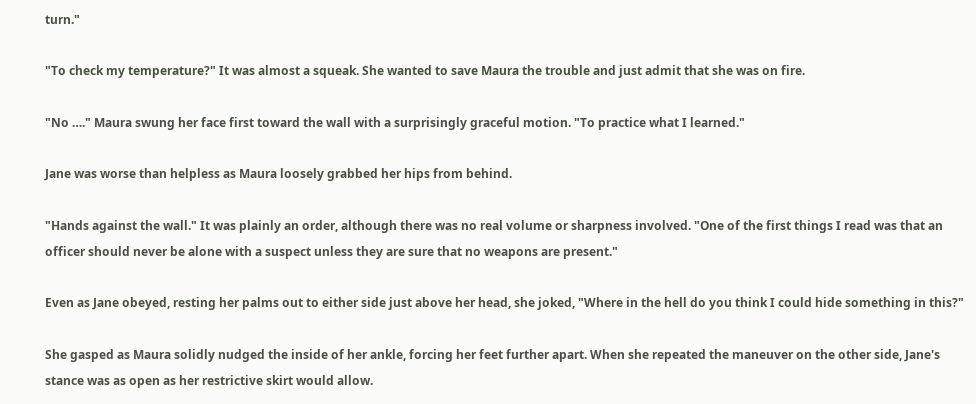turn."

"To check my temperature?" It was almost a squeak. She wanted to save Maura the trouble and just admit that she was on fire.

"No …." Maura swung her face first toward the wall with a surprisingly graceful motion. "To practice what I learned."

Jane was worse than helpless as Maura loosely grabbed her hips from behind.

"Hands against the wall." It was plainly an order, although there was no real volume or sharpness involved. "One of the first things I read was that an officer should never be alone with a suspect unless they are sure that no weapons are present."

Even as Jane obeyed, resting her palms out to either side just above her head, she joked, "Where in the hell do you think I could hide something in this?"

She gasped as Maura solidly nudged the inside of her ankle, forcing her feet further apart. When she repeated the maneuver on the other side, Jane's stance was as open as her restrictive skirt would allow.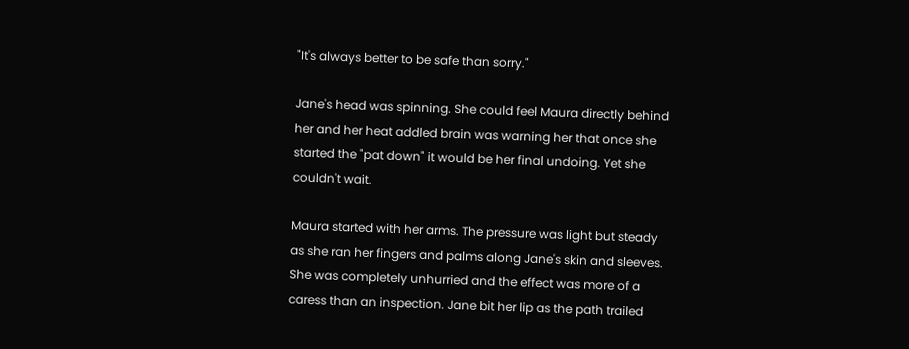"It's always better to be safe than sorry."

Jane's head was spinning. She could feel Maura directly behind her and her heat addled brain was warning her that once she started the "pat down" it would be her final undoing. Yet she couldn't wait.

Maura started with her arms. The pressure was light but steady as she ran her fingers and palms along Jane's skin and sleeves. She was completely unhurried and the effect was more of a caress than an inspection. Jane bit her lip as the path trailed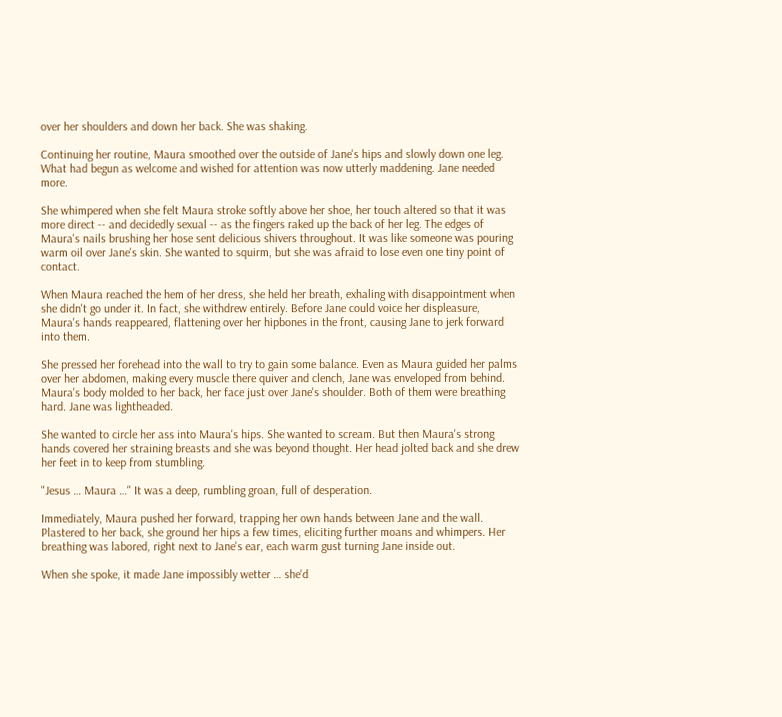over her shoulders and down her back. She was shaking.

Continuing her routine, Maura smoothed over the outside of Jane's hips and slowly down one leg. What had begun as welcome and wished for attention was now utterly maddening. Jane needed more.

She whimpered when she felt Maura stroke softly above her shoe, her touch altered so that it was more direct -- and decidedly sexual -- as the fingers raked up the back of her leg. The edges of Maura's nails brushing her hose sent delicious shivers throughout. It was like someone was pouring warm oil over Jane's skin. She wanted to squirm, but she was afraid to lose even one tiny point of contact.

When Maura reached the hem of her dress, she held her breath, exhaling with disappointment when she didn't go under it. In fact, she withdrew entirely. Before Jane could voice her displeasure, Maura's hands reappeared, flattening over her hipbones in the front, causing Jane to jerk forward into them.

She pressed her forehead into the wall to try to gain some balance. Even as Maura guided her palms over her abdomen, making every muscle there quiver and clench, Jane was enveloped from behind. Maura's body molded to her back, her face just over Jane's shoulder. Both of them were breathing hard. Jane was lightheaded.

She wanted to circle her ass into Maura's hips. She wanted to scream. But then Maura's strong hands covered her straining breasts and she was beyond thought. Her head jolted back and she drew her feet in to keep from stumbling.

"Jesus … Maura …" It was a deep, rumbling groan, full of desperation.

Immediately, Maura pushed her forward, trapping her own hands between Jane and the wall. Plastered to her back, she ground her hips a few times, eliciting further moans and whimpers. Her breathing was labored, right next to Jane's ear, each warm gust turning Jane inside out.

When she spoke, it made Jane impossibly wetter … she'd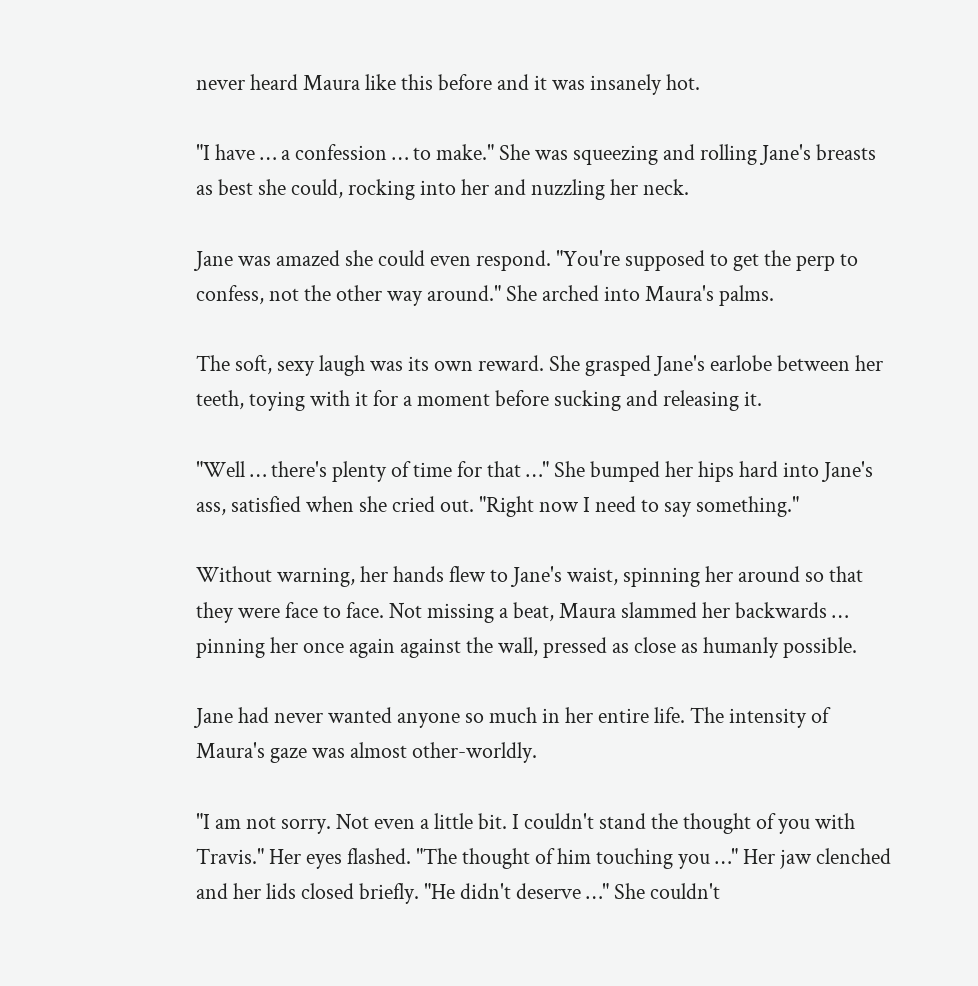never heard Maura like this before and it was insanely hot.

"I have … a confession … to make." She was squeezing and rolling Jane's breasts as best she could, rocking into her and nuzzling her neck.

Jane was amazed she could even respond. "You're supposed to get the perp to confess, not the other way around." She arched into Maura's palms.

The soft, sexy laugh was its own reward. She grasped Jane's earlobe between her teeth, toying with it for a moment before sucking and releasing it.

"Well … there's plenty of time for that …" She bumped her hips hard into Jane's ass, satisfied when she cried out. "Right now I need to say something."

Without warning, her hands flew to Jane's waist, spinning her around so that they were face to face. Not missing a beat, Maura slammed her backwards … pinning her once again against the wall, pressed as close as humanly possible.

Jane had never wanted anyone so much in her entire life. The intensity of Maura's gaze was almost other-worldly.

"I am not sorry. Not even a little bit. I couldn't stand the thought of you with Travis." Her eyes flashed. "The thought of him touching you …" Her jaw clenched and her lids closed briefly. "He didn't deserve …" She couldn't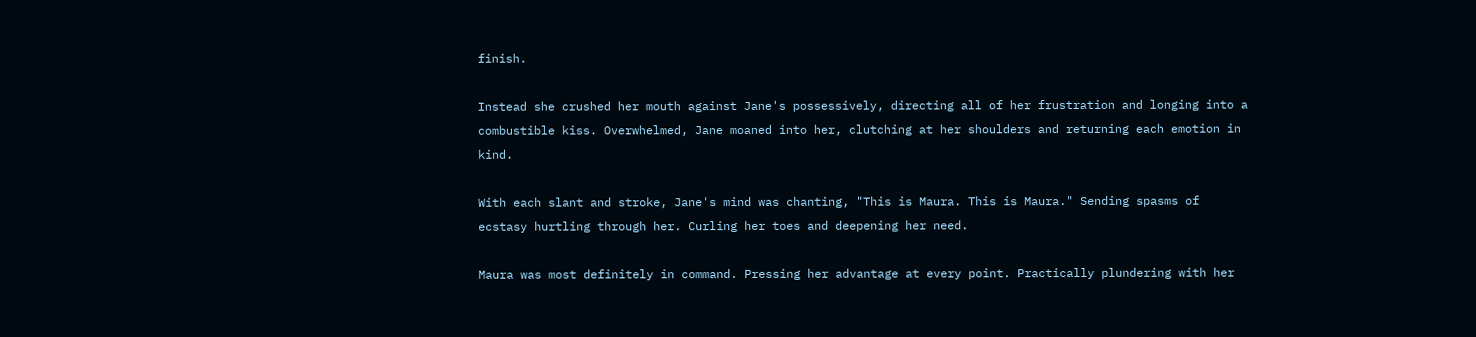finish.

Instead she crushed her mouth against Jane's possessively, directing all of her frustration and longing into a combustible kiss. Overwhelmed, Jane moaned into her, clutching at her shoulders and returning each emotion in kind.

With each slant and stroke, Jane's mind was chanting, "This is Maura. This is Maura." Sending spasms of ecstasy hurtling through her. Curling her toes and deepening her need.

Maura was most definitely in command. Pressing her advantage at every point. Practically plundering with her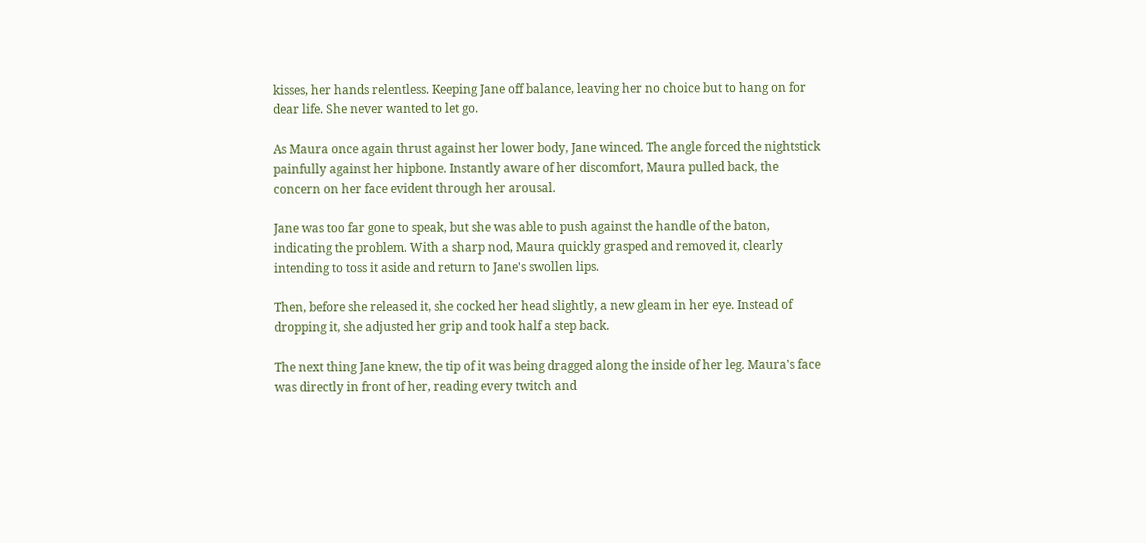kisses, her hands relentless. Keeping Jane off balance, leaving her no choice but to hang on for dear life. She never wanted to let go.

As Maura once again thrust against her lower body, Jane winced. The angle forced the nightstick painfully against her hipbone. Instantly aware of her discomfort, Maura pulled back, the concern on her face evident through her arousal.

Jane was too far gone to speak, but she was able to push against the handle of the baton, indicating the problem. With a sharp nod, Maura quickly grasped and removed it, clearly intending to toss it aside and return to Jane's swollen lips.

Then, before she released it, she cocked her head slightly, a new gleam in her eye. Instead of dropping it, she adjusted her grip and took half a step back.

The next thing Jane knew, the tip of it was being dragged along the inside of her leg. Maura's face was directly in front of her, reading every twitch and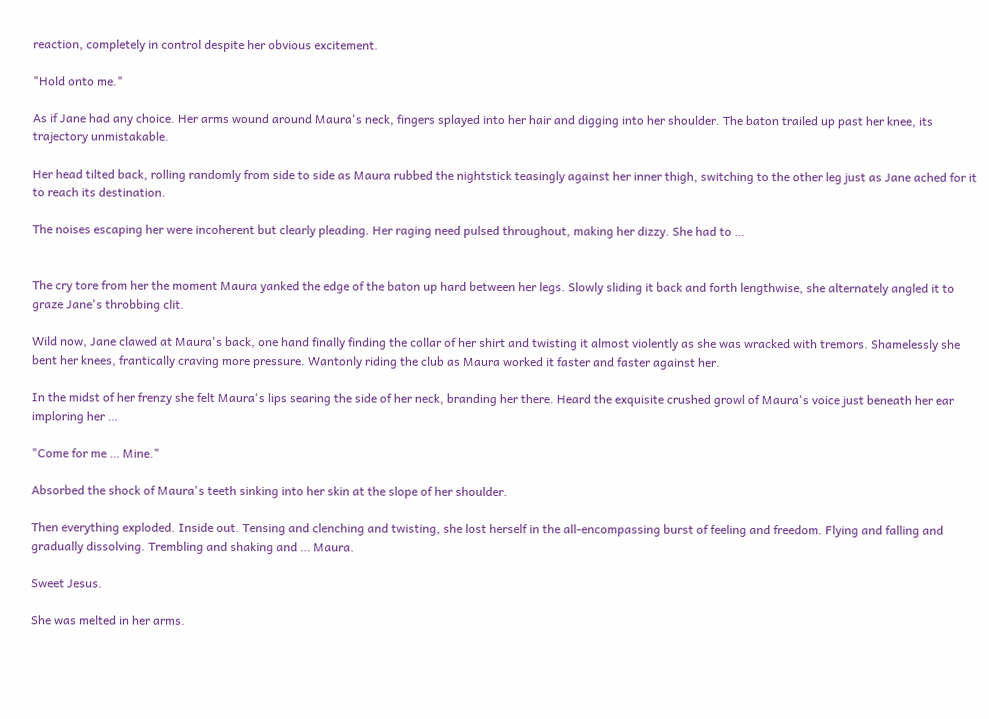reaction, completely in control despite her obvious excitement.

"Hold onto me."

As if Jane had any choice. Her arms wound around Maura's neck, fingers splayed into her hair and digging into her shoulder. The baton trailed up past her knee, its trajectory unmistakable.

Her head tilted back, rolling randomly from side to side as Maura rubbed the nightstick teasingly against her inner thigh, switching to the other leg just as Jane ached for it to reach its destination.

The noises escaping her were incoherent but clearly pleading. Her raging need pulsed throughout, making her dizzy. She had to …


The cry tore from her the moment Maura yanked the edge of the baton up hard between her legs. Slowly sliding it back and forth lengthwise, she alternately angled it to graze Jane's throbbing clit.

Wild now, Jane clawed at Maura's back, one hand finally finding the collar of her shirt and twisting it almost violently as she was wracked with tremors. Shamelessly she bent her knees, frantically craving more pressure. Wantonly riding the club as Maura worked it faster and faster against her.

In the midst of her frenzy she felt Maura's lips searing the side of her neck, branding her there. Heard the exquisite crushed growl of Maura's voice just beneath her ear imploring her …

"Come for me … Mine."

Absorbed the shock of Maura's teeth sinking into her skin at the slope of her shoulder.

Then everything exploded. Inside out. Tensing and clenching and twisting, she lost herself in the all-encompassing burst of feeling and freedom. Flying and falling and gradually dissolving. Trembling and shaking and … Maura.

Sweet Jesus.

She was melted in her arms.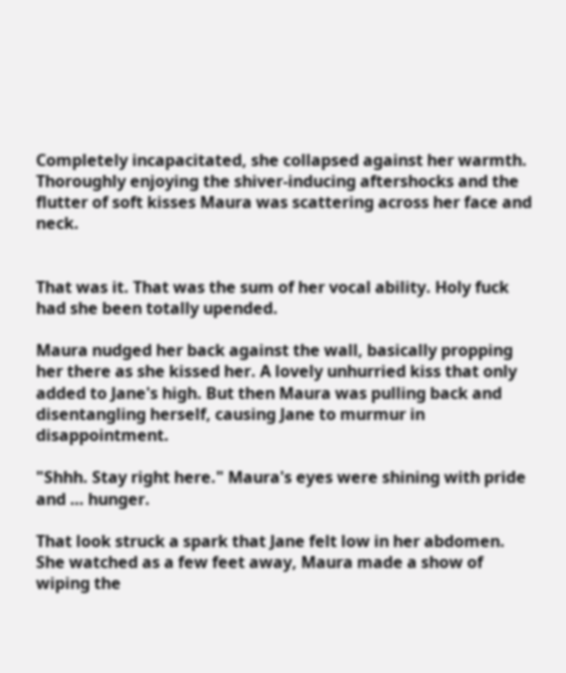Completely incapacitated, she collapsed against her warmth. Thoroughly enjoying the shiver-inducing aftershocks and the flutter of soft kisses Maura was scattering across her face and neck.


That was it. That was the sum of her vocal ability. Holy fuck had she been totally upended.

Maura nudged her back against the wall, basically propping her there as she kissed her. A lovely unhurried kiss that only added to Jane's high. But then Maura was pulling back and disentangling herself, causing Jane to murmur in disappointment.

"Shhh. Stay right here." Maura's eyes were shining with pride and … hunger.

That look struck a spark that Jane felt low in her abdomen. She watched as a few feet away, Maura made a show of wiping the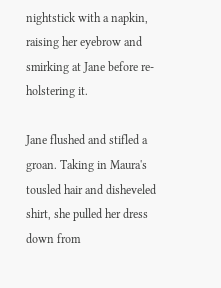nightstick with a napkin, raising her eyebrow and smirking at Jane before re-holstering it.

Jane flushed and stifled a groan. Taking in Maura's tousled hair and disheveled shirt, she pulled her dress down from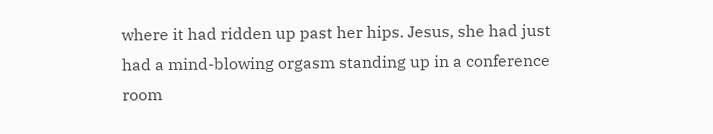where it had ridden up past her hips. Jesus, she had just had a mind-blowing orgasm standing up in a conference room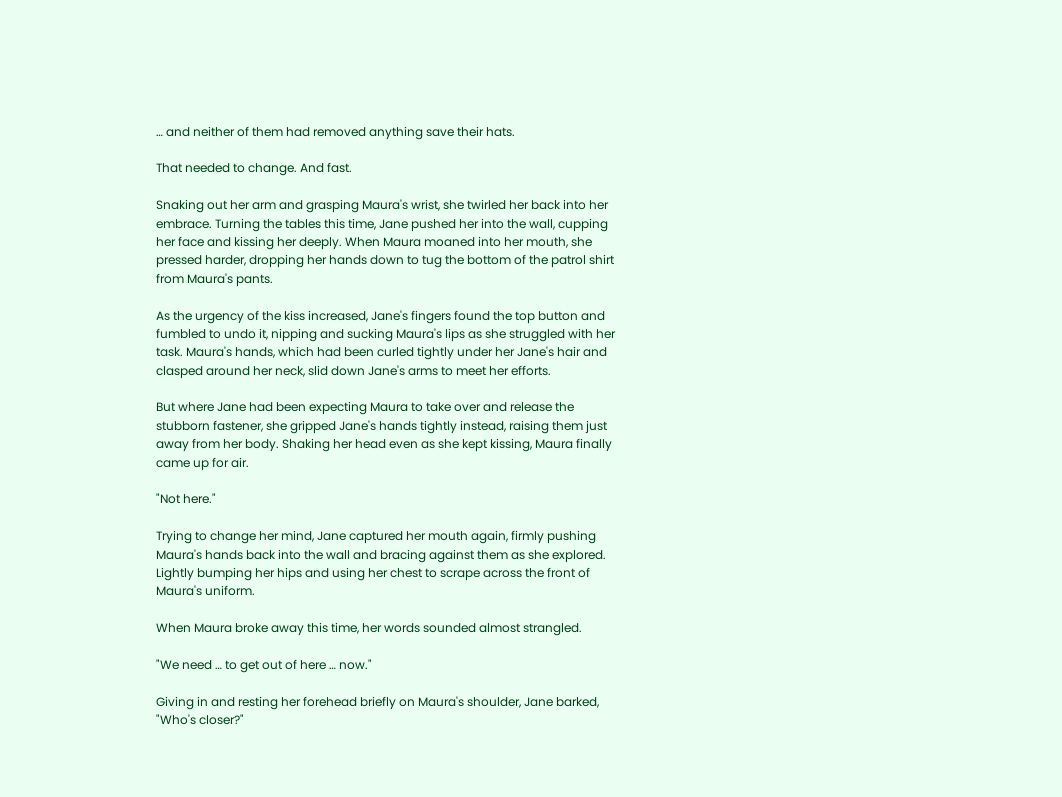… and neither of them had removed anything save their hats.

That needed to change. And fast.

Snaking out her arm and grasping Maura's wrist, she twirled her back into her embrace. Turning the tables this time, Jane pushed her into the wall, cupping her face and kissing her deeply. When Maura moaned into her mouth, she pressed harder, dropping her hands down to tug the bottom of the patrol shirt from Maura's pants.

As the urgency of the kiss increased, Jane's fingers found the top button and fumbled to undo it, nipping and sucking Maura's lips as she struggled with her task. Maura's hands, which had been curled tightly under her Jane's hair and clasped around her neck, slid down Jane's arms to meet her efforts.

But where Jane had been expecting Maura to take over and release the stubborn fastener, she gripped Jane's hands tightly instead, raising them just away from her body. Shaking her head even as she kept kissing, Maura finally came up for air.

"Not here."

Trying to change her mind, Jane captured her mouth again, firmly pushing Maura's hands back into the wall and bracing against them as she explored. Lightly bumping her hips and using her chest to scrape across the front of Maura's uniform.

When Maura broke away this time, her words sounded almost strangled.

"We need … to get out of here … now."

Giving in and resting her forehead briefly on Maura's shoulder, Jane barked, "Who's closer?"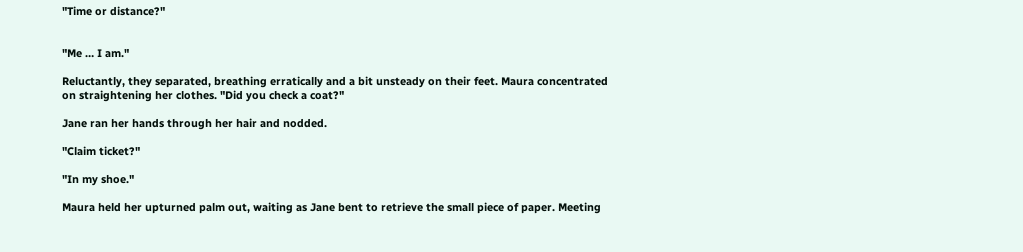"Time or distance?"


"Me … I am."

Reluctantly, they separated, breathing erratically and a bit unsteady on their feet. Maura concentrated on straightening her clothes. "Did you check a coat?"

Jane ran her hands through her hair and nodded.

"Claim ticket?"

"In my shoe."

Maura held her upturned palm out, waiting as Jane bent to retrieve the small piece of paper. Meeting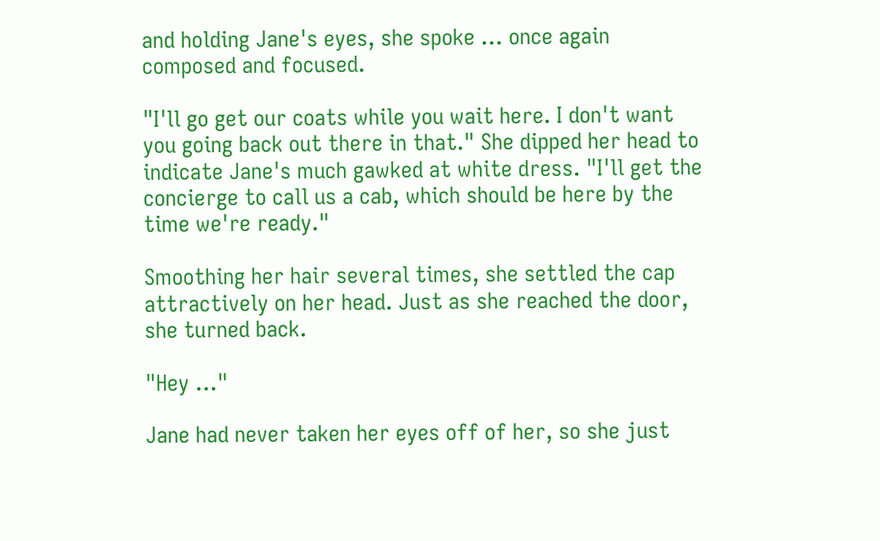and holding Jane's eyes, she spoke … once again composed and focused.

"I'll go get our coats while you wait here. I don't want you going back out there in that." She dipped her head to indicate Jane's much gawked at white dress. "I'll get the concierge to call us a cab, which should be here by the time we're ready."

Smoothing her hair several times, she settled the cap attractively on her head. Just as she reached the door, she turned back.

"Hey …"

Jane had never taken her eyes off of her, so she just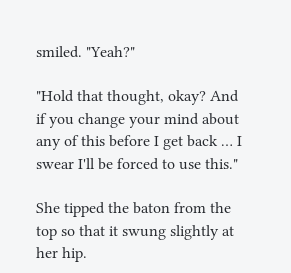smiled. "Yeah?"

"Hold that thought, okay? And if you change your mind about any of this before I get back … I swear I'll be forced to use this."

She tipped the baton from the top so that it swung slightly at her hip.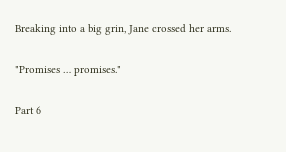Breaking into a big grin, Jane crossed her arms.

"Promises … promises."

Part 6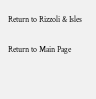Return to Rizzoli & Isles

Return to Main Page